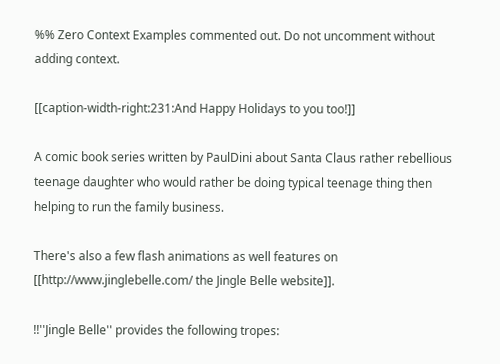%% Zero Context Examples commented out. Do not uncomment without adding context.

[[caption-width-right:231:And Happy Holidays to you too!]]

A comic book series written by PaulDini about Santa Claus rather rebellious teenage daughter who would rather be doing typical teenage thing then helping to run the family business.

There's also a few flash animations as well features on [[http://www.jinglebelle.com/ the Jingle Belle website]].

!!''Jingle Belle'' provides the following tropes: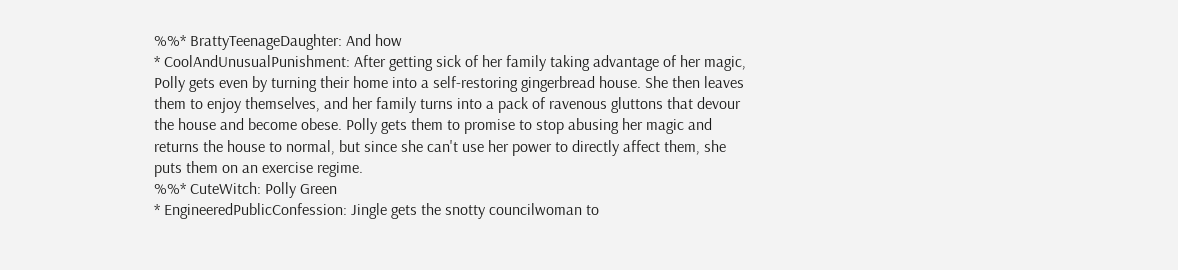%%* BrattyTeenageDaughter: And how
* CoolAndUnusualPunishment: After getting sick of her family taking advantage of her magic, Polly gets even by turning their home into a self-restoring gingerbread house. She then leaves them to enjoy themselves, and her family turns into a pack of ravenous gluttons that devour the house and become obese. Polly gets them to promise to stop abusing her magic and returns the house to normal, but since she can't use her power to directly affect them, she puts them on an exercise regime.
%%* CuteWitch: Polly Green
* EngineeredPublicConfession: Jingle gets the snotty councilwoman to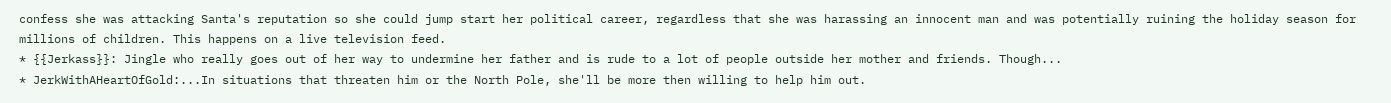confess she was attacking Santa's reputation so she could jump start her political career, regardless that she was harassing an innocent man and was potentially ruining the holiday season for millions of children. This happens on a live television feed.
* {{Jerkass}}: Jingle who really goes out of her way to undermine her father and is rude to a lot of people outside her mother and friends. Though...
* JerkWithAHeartOfGold:...In situations that threaten him or the North Pole, she'll be more then willing to help him out.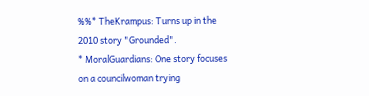%%* TheKrampus: Turns up in the 2010 story "Grounded".
* MoralGuardians: One story focuses on a councilwoman trying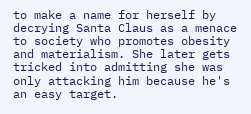to make a name for herself by decrying Santa Claus as a menace to society who promotes obesity and materialism. She later gets tricked into admitting she was only attacking him because he's an easy target.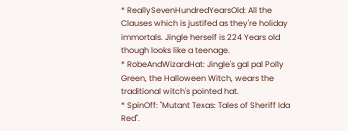* ReallySevenHundredYearsOld: All the Clauses which is justifed as they're holiday immortals. Jingle herself is 224 Years old though looks like a teenage.
* RobeAndWizardHat: Jingle's gal pal Polly Green, the Halloween Witch, wears the traditional witch's pointed hat.
* SpinOff: ''Mutant Texas: Tales of Sheriff Ida Red''.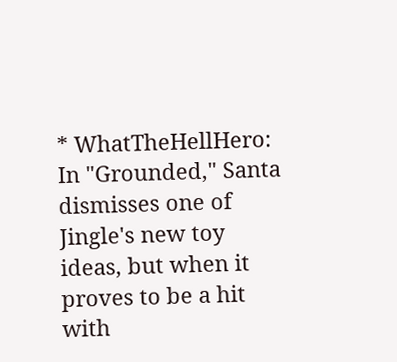* WhatTheHellHero: In "Grounded," Santa dismisses one of Jingle's new toy ideas, but when it proves to be a hit with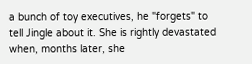a bunch of toy executives, he "forgets" to tell Jingle about it. She is rightly devastated when, months later, she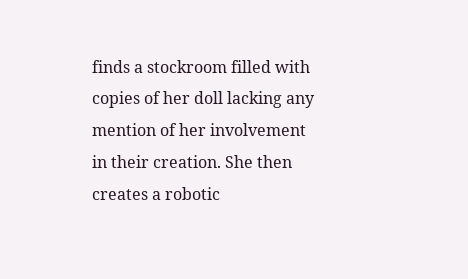finds a stockroom filled with copies of her doll lacking any mention of her involvement in their creation. She then creates a robotic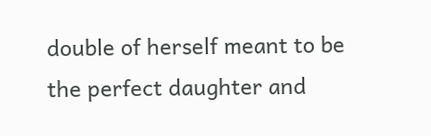double of herself meant to be the perfect daughter and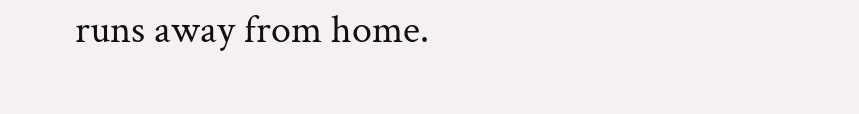runs away from home.